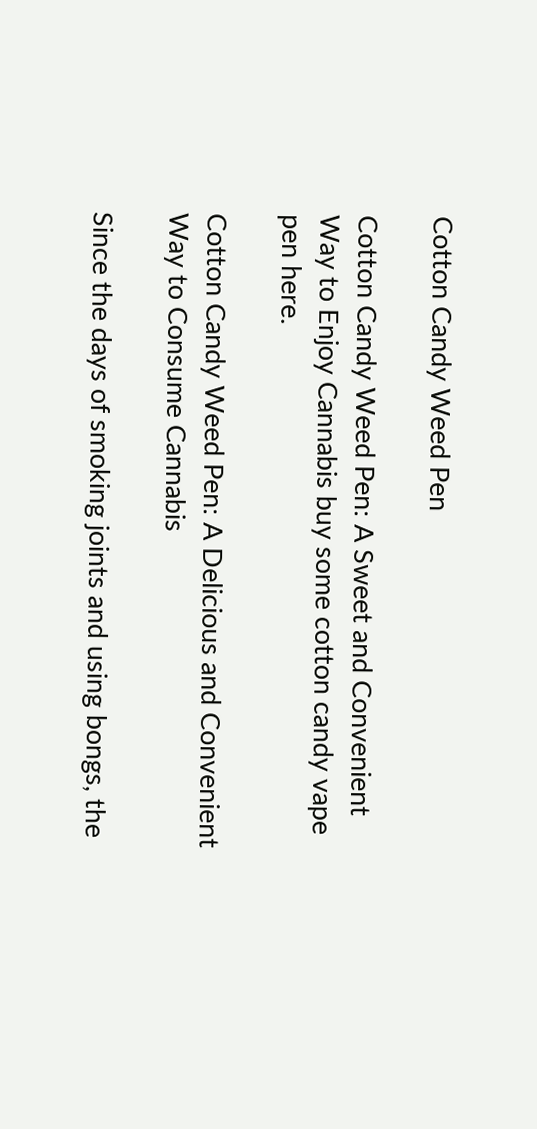Cotton Candy Weed Pen

Cotton Candy Weed Pen: A Sweet and Convenient Way to Enjoy Cannabis buy some cotton candy vape pen here.

Cotton Candy Weed Pen: A Delicious and Convenient Way to Consume Cannabis

Since the days of smoking joints and using bongs, the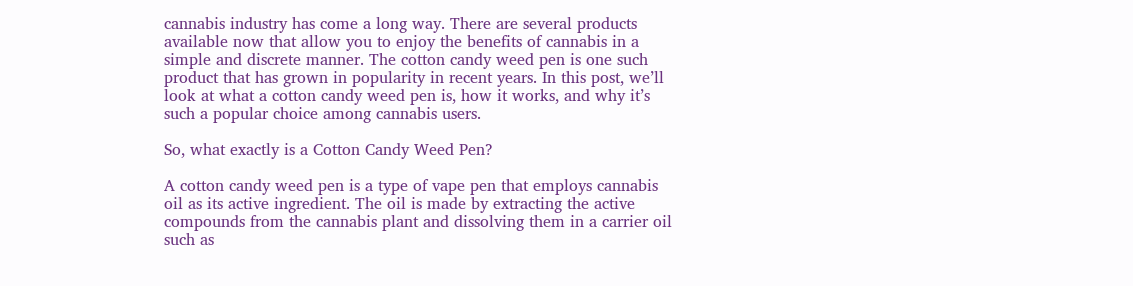cannabis industry has come a long way. There are several products available now that allow you to enjoy the benefits of cannabis in a simple and discrete manner. The cotton candy weed pen is one such product that has grown in popularity in recent years. In this post, we’ll look at what a cotton candy weed pen is, how it works, and why it’s such a popular choice among cannabis users.

So, what exactly is a Cotton Candy Weed Pen?

A cotton candy weed pen is a type of vape pen that employs cannabis oil as its active ingredient. The oil is made by extracting the active compounds from the cannabis plant and dissolving them in a carrier oil such as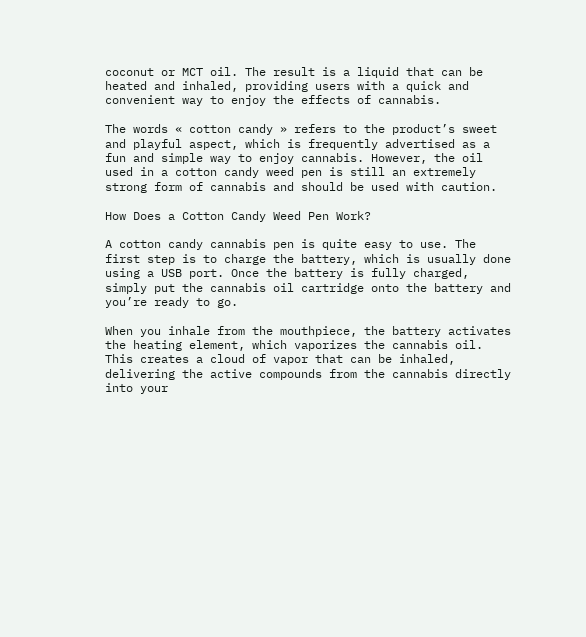coconut or MCT oil. The result is a liquid that can be heated and inhaled, providing users with a quick and convenient way to enjoy the effects of cannabis.

The words « cotton candy » refers to the product’s sweet and playful aspect, which is frequently advertised as a fun and simple way to enjoy cannabis. However, the oil used in a cotton candy weed pen is still an extremely strong form of cannabis and should be used with caution.

How Does a Cotton Candy Weed Pen Work?

A cotton candy cannabis pen is quite easy to use. The first step is to charge the battery, which is usually done using a USB port. Once the battery is fully charged, simply put the cannabis oil cartridge onto the battery and you’re ready to go.

When you inhale from the mouthpiece, the battery activates the heating element, which vaporizes the cannabis oil. This creates a cloud of vapor that can be inhaled, delivering the active compounds from the cannabis directly into your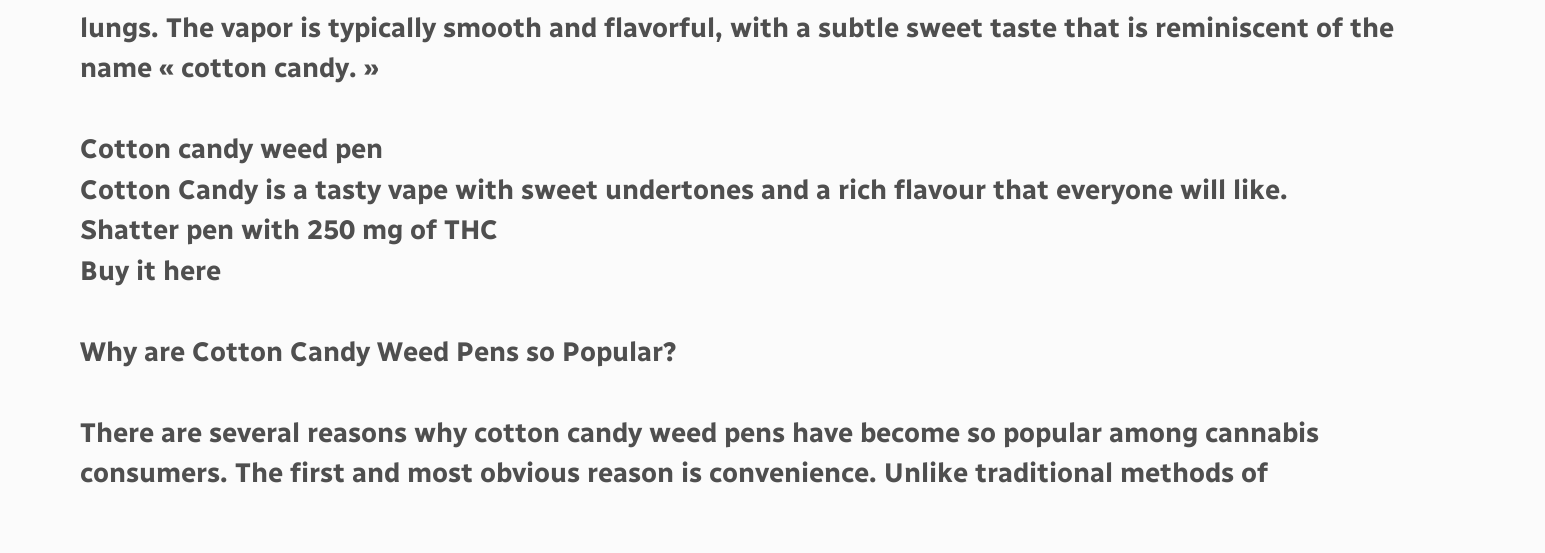lungs. The vapor is typically smooth and flavorful, with a subtle sweet taste that is reminiscent of the name « cotton candy. »

Cotton candy weed pen
Cotton Candy is a tasty vape with sweet undertones and a rich flavour that everyone will like.
Shatter pen with 250 mg of THC
Buy it here

Why are Cotton Candy Weed Pens so Popular?

There are several reasons why cotton candy weed pens have become so popular among cannabis consumers. The first and most obvious reason is convenience. Unlike traditional methods of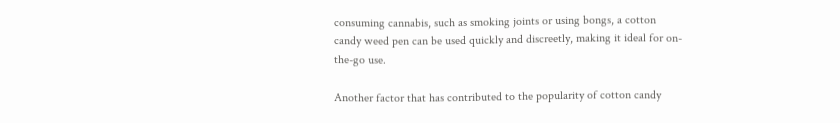consuming cannabis, such as smoking joints or using bongs, a cotton candy weed pen can be used quickly and discreetly, making it ideal for on-the-go use.

Another factor that has contributed to the popularity of cotton candy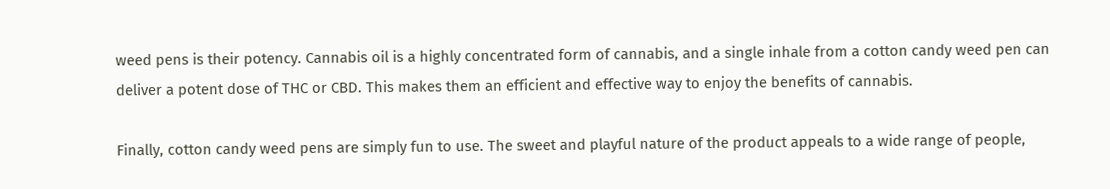weed pens is their potency. Cannabis oil is a highly concentrated form of cannabis, and a single inhale from a cotton candy weed pen can deliver a potent dose of THC or CBD. This makes them an efficient and effective way to enjoy the benefits of cannabis.

Finally, cotton candy weed pens are simply fun to use. The sweet and playful nature of the product appeals to a wide range of people,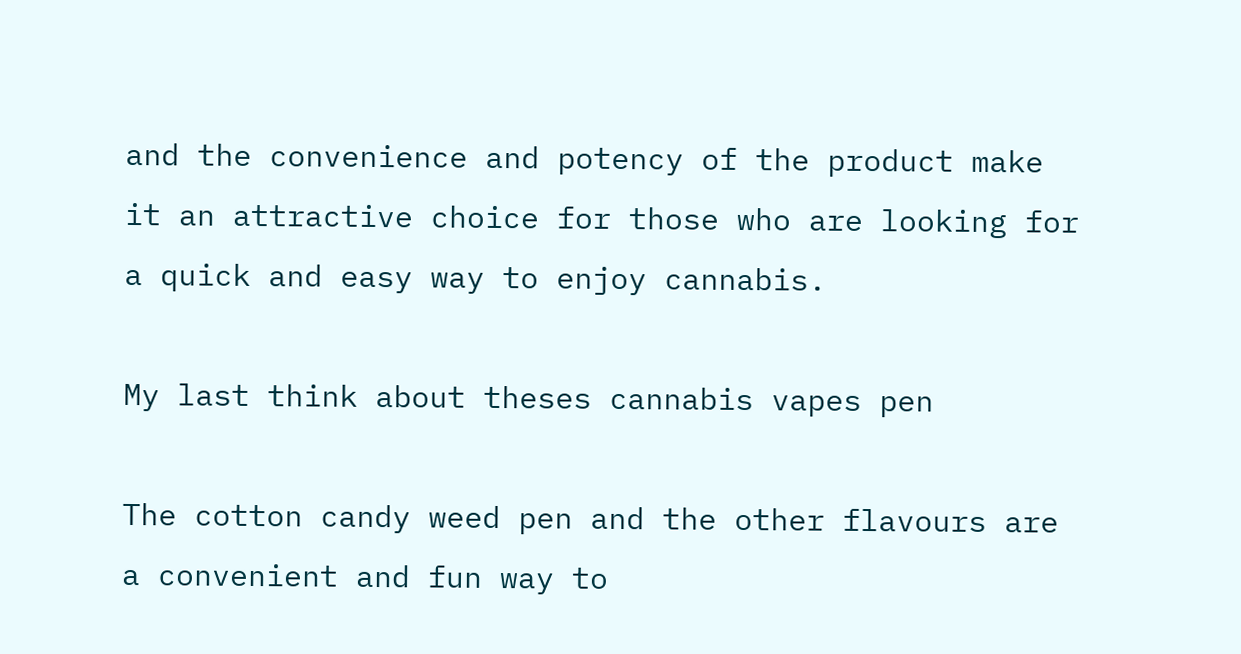and the convenience and potency of the product make it an attractive choice for those who are looking for a quick and easy way to enjoy cannabis.

My last think about theses cannabis vapes pen

The cotton candy weed pen and the other flavours are a convenient and fun way to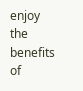enjoy the benefits of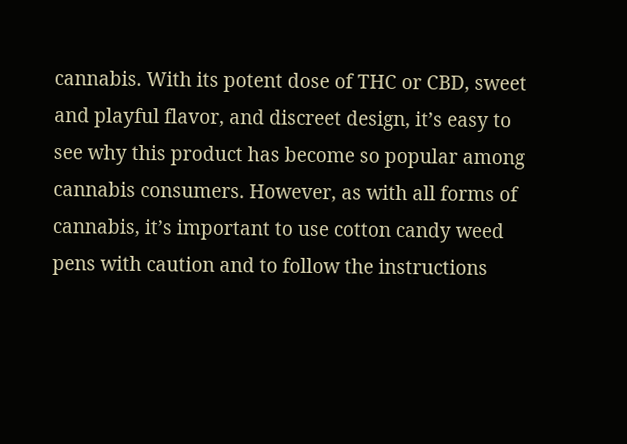cannabis. With its potent dose of THC or CBD, sweet and playful flavor, and discreet design, it’s easy to see why this product has become so popular among cannabis consumers. However, as with all forms of cannabis, it’s important to use cotton candy weed pens with caution and to follow the instructions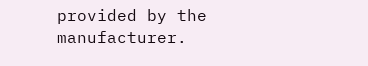provided by the manufacturer.